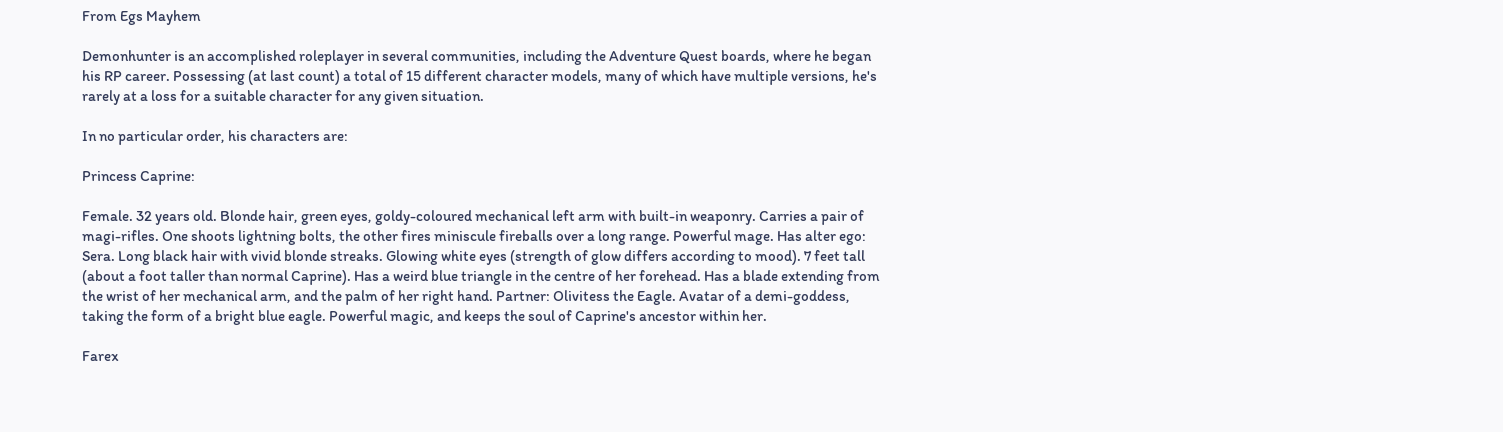From Egs Mayhem

Demonhunter is an accomplished roleplayer in several communities, including the Adventure Quest boards, where he began his RP career. Possessing (at last count) a total of 15 different character models, many of which have multiple versions, he's rarely at a loss for a suitable character for any given situation.

In no particular order, his characters are:

Princess Caprine:

Female. 32 years old. Blonde hair, green eyes, goldy-coloured mechanical left arm with built-in weaponry. Carries a pair of magi-rifles. One shoots lightning bolts, the other fires miniscule fireballs over a long range. Powerful mage. Has alter ego: Sera. Long black hair with vivid blonde streaks. Glowing white eyes (strength of glow differs according to mood). 7 feet tall (about a foot taller than normal Caprine). Has a weird blue triangle in the centre of her forehead. Has a blade extending from the wrist of her mechanical arm, and the palm of her right hand. Partner: Olivitess the Eagle. Avatar of a demi-goddess, taking the form of a bright blue eagle. Powerful magic, and keeps the soul of Caprine's ancestor within her.

Farex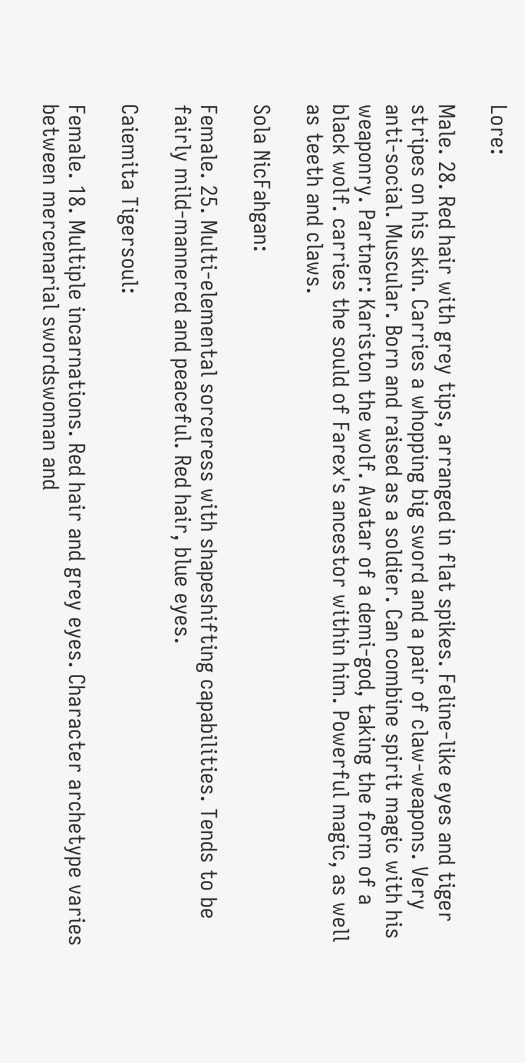Lore:

Male. 28. Red hair with grey tips, arranged in flat spikes. Feline-like eyes and tiger stripes on his skin. Carries a whopping big sword and a pair of claw-weapons. Very anti-social. Muscular. Born and raised as a soldier. Can combine spirit magic with his weaponry. Partner: Kariston the wolf. Avatar of a demi-god, taking the form of a black wolf. carries the sould of Farex's ancestor within him. Powerful magic, as well as teeth and claws.

Sola NicFahgan:

Female. 25. Multi-elemental sorceress with shapeshifting capabilities. Tends to be fairly mild-mannered and peaceful. Red hair, blue eyes.

Caiemita Tigersoul:

Female. 18. Multiple incarnations. Red hair and grey eyes. Character archetype varies between mercenarial swordswoman and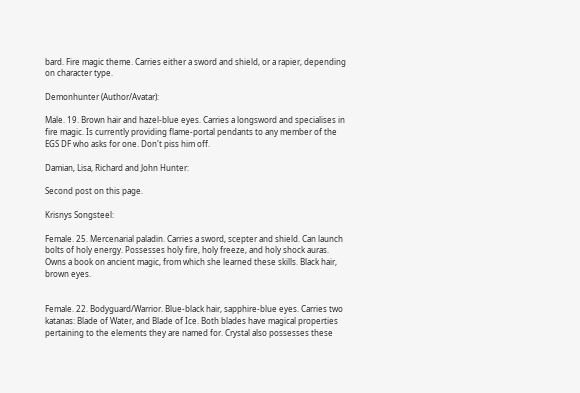bard. Fire magic theme. Carries either a sword and shield, or a rapier, depending on character type.

Demonhunter (Author/Avatar):

Male. 19. Brown hair and hazel-blue eyes. Carries a longsword and specialises in fire magic. Is currently providing flame-portal pendants to any member of the EGS DF who asks for one. Don't piss him off.

Damian, Lisa, Richard and John Hunter:

Second post on this page.

Krisnys Songsteel:

Female. 25. Mercenarial paladin. Carries a sword, scepter and shield. Can launch bolts of holy energy. Possesses holy fire, holy freeze, and holy shock auras. Owns a book on ancient magic, from which she learned these skills. Black hair, brown eyes.


Female. 22. Bodyguard/Warrior. Blue-black hair, sapphire-blue eyes. Carries two katanas: Blade of Water, and Blade of Ice. Both blades have magical properties pertaining to the elements they are named for. Crystal also possesses these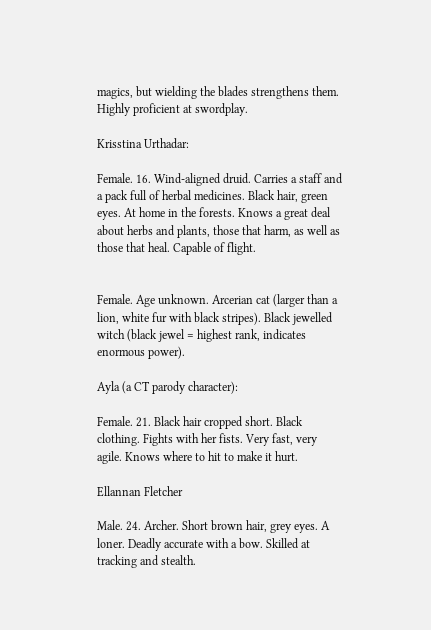magics, but wielding the blades strengthens them. Highly proficient at swordplay.

Krisstina Urthadar:

Female. 16. Wind-aligned druid. Carries a staff and a pack full of herbal medicines. Black hair, green eyes. At home in the forests. Knows a great deal about herbs and plants, those that harm, as well as those that heal. Capable of flight.


Female. Age unknown. Arcerian cat (larger than a lion, white fur with black stripes). Black jewelled witch (black jewel = highest rank, indicates enormous power).

Ayla (a CT parody character):

Female. 21. Black hair cropped short. Black clothing. Fights with her fists. Very fast, very agile. Knows where to hit to make it hurt.

Ellannan Fletcher

Male. 24. Archer. Short brown hair, grey eyes. A loner. Deadly accurate with a bow. Skilled at tracking and stealth.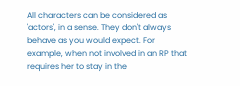All characters can be considered as 'actors', in a sense. They don't always behave as you would expect. For example, when not involved in an RP that requires her to stay in the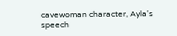cavewoman character, Ayla's speech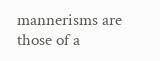mannerisms are those of a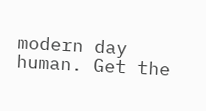modern day human. Get the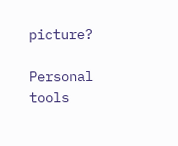picture?

Personal tools